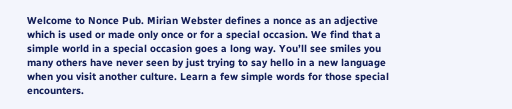Welcome to Nonce Pub. Mirian Webster defines a nonce as an adjective which is used or made only once or for a special occasion. We find that a simple world in a special occasion goes a long way. You’ll see smiles you many others have never seen by just trying to say hello in a new language when you visit another culture. Learn a few simple words for those special encounters.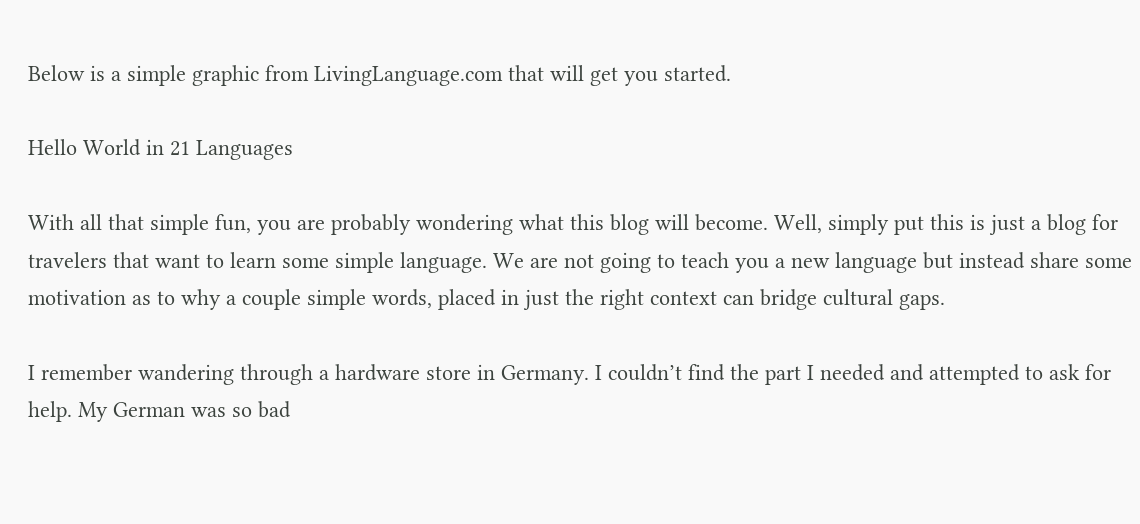Below is a simple graphic from LivingLanguage.com that will get you started.

Hello World in 21 Languages

With all that simple fun, you are probably wondering what this blog will become. Well, simply put this is just a blog for travelers that want to learn some simple language. We are not going to teach you a new language but instead share some motivation as to why a couple simple words, placed in just the right context can bridge cultural gaps.

I remember wandering through a hardware store in Germany. I couldn’t find the part I needed and attempted to ask for help. My German was so bad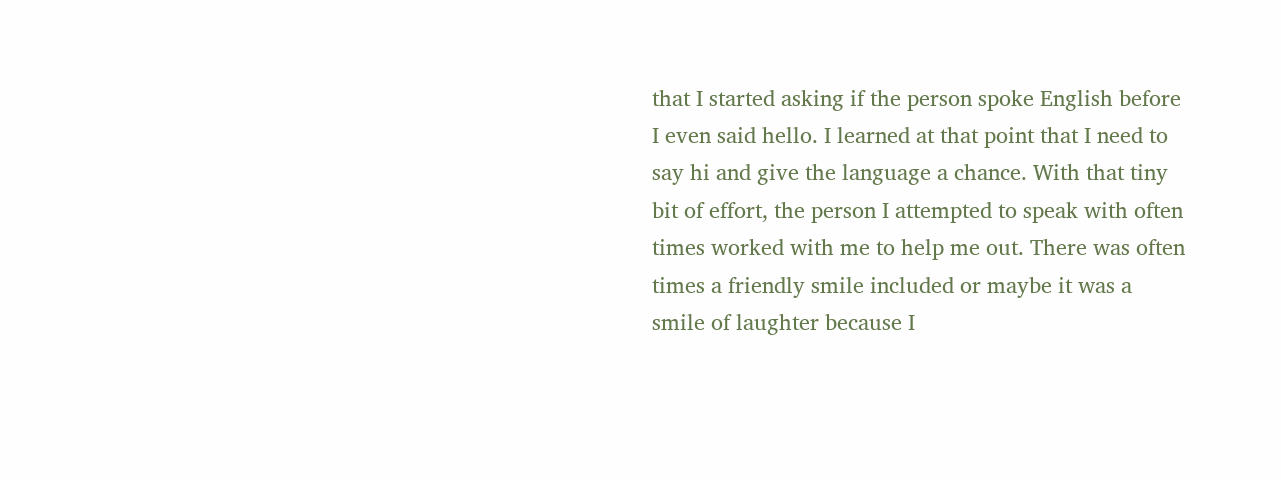that I started asking if the person spoke English before I even said hello. I learned at that point that I need to say hi and give the language a chance. With that tiny bit of effort, the person I attempted to speak with often times worked with me to help me out. There was often times a friendly smile included or maybe it was a smile of laughter because I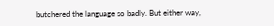butchered the language so badly. But either way,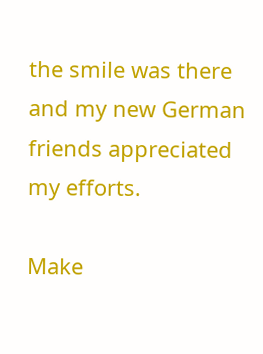the smile was there and my new German friends appreciated my efforts.

Make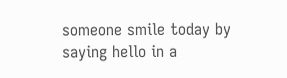someone smile today by saying hello in a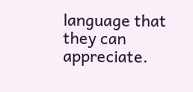language that they can appreciate.